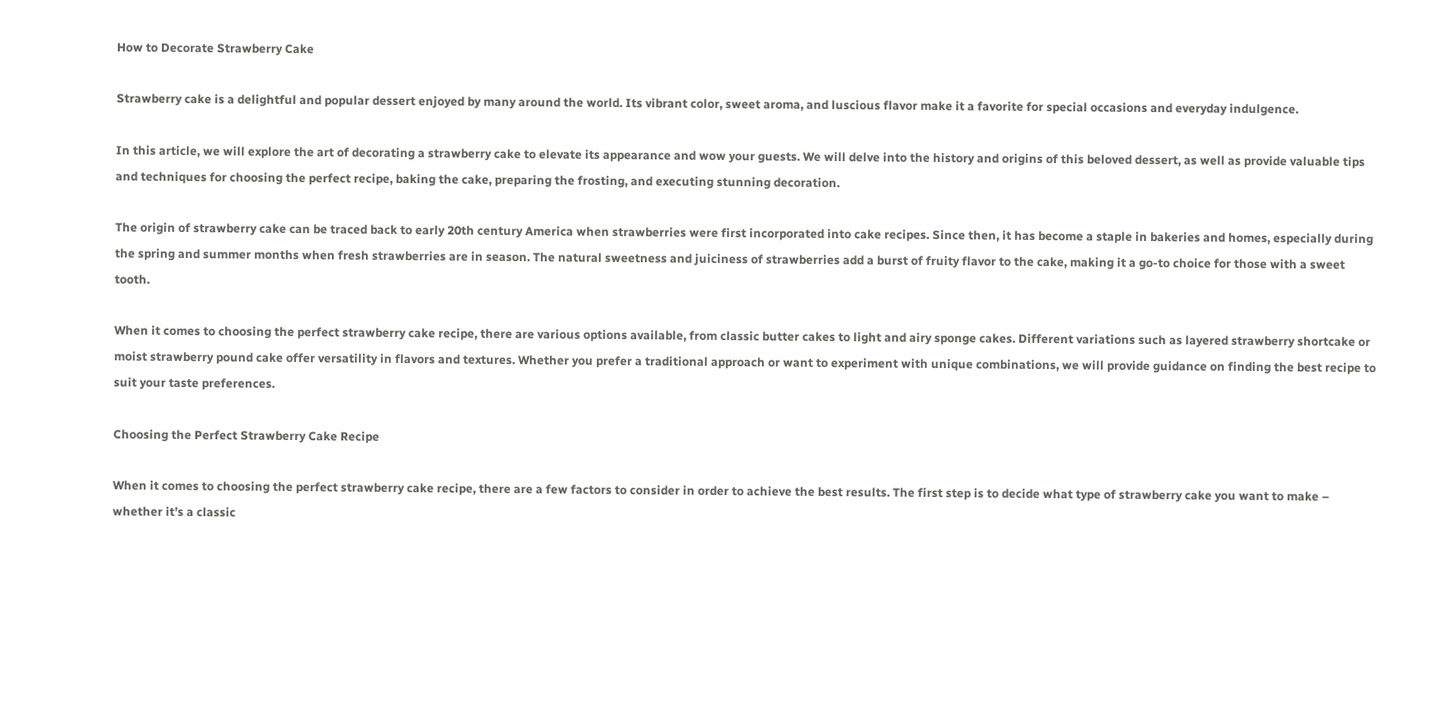How to Decorate Strawberry Cake

Strawberry cake is a delightful and popular dessert enjoyed by many around the world. Its vibrant color, sweet aroma, and luscious flavor make it a favorite for special occasions and everyday indulgence.

In this article, we will explore the art of decorating a strawberry cake to elevate its appearance and wow your guests. We will delve into the history and origins of this beloved dessert, as well as provide valuable tips and techniques for choosing the perfect recipe, baking the cake, preparing the frosting, and executing stunning decoration.

The origin of strawberry cake can be traced back to early 20th century America when strawberries were first incorporated into cake recipes. Since then, it has become a staple in bakeries and homes, especially during the spring and summer months when fresh strawberries are in season. The natural sweetness and juiciness of strawberries add a burst of fruity flavor to the cake, making it a go-to choice for those with a sweet tooth.

When it comes to choosing the perfect strawberry cake recipe, there are various options available, from classic butter cakes to light and airy sponge cakes. Different variations such as layered strawberry shortcake or moist strawberry pound cake offer versatility in flavors and textures. Whether you prefer a traditional approach or want to experiment with unique combinations, we will provide guidance on finding the best recipe to suit your taste preferences.

Choosing the Perfect Strawberry Cake Recipe

When it comes to choosing the perfect strawberry cake recipe, there are a few factors to consider in order to achieve the best results. The first step is to decide what type of strawberry cake you want to make – whether it’s a classic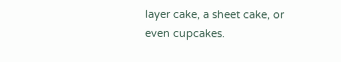layer cake, a sheet cake, or even cupcakes.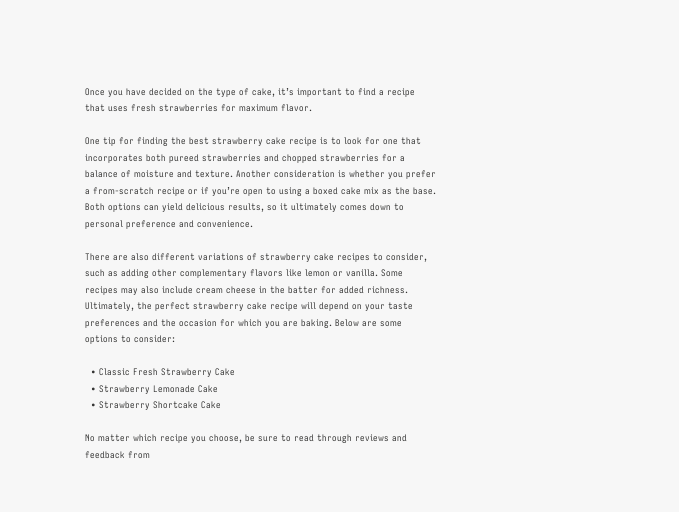Once you have decided on the type of cake, it’s important to find a recipe that uses fresh strawberries for maximum flavor.

One tip for finding the best strawberry cake recipe is to look for one that incorporates both pureed strawberries and chopped strawberries for a balance of moisture and texture. Another consideration is whether you prefer a from-scratch recipe or if you’re open to using a boxed cake mix as the base. Both options can yield delicious results, so it ultimately comes down to personal preference and convenience.

There are also different variations of strawberry cake recipes to consider, such as adding other complementary flavors like lemon or vanilla. Some recipes may also include cream cheese in the batter for added richness. Ultimately, the perfect strawberry cake recipe will depend on your taste preferences and the occasion for which you are baking. Below are some options to consider:

  • Classic Fresh Strawberry Cake
  • Strawberry Lemonade Cake
  • Strawberry Shortcake Cake

No matter which recipe you choose, be sure to read through reviews and feedback from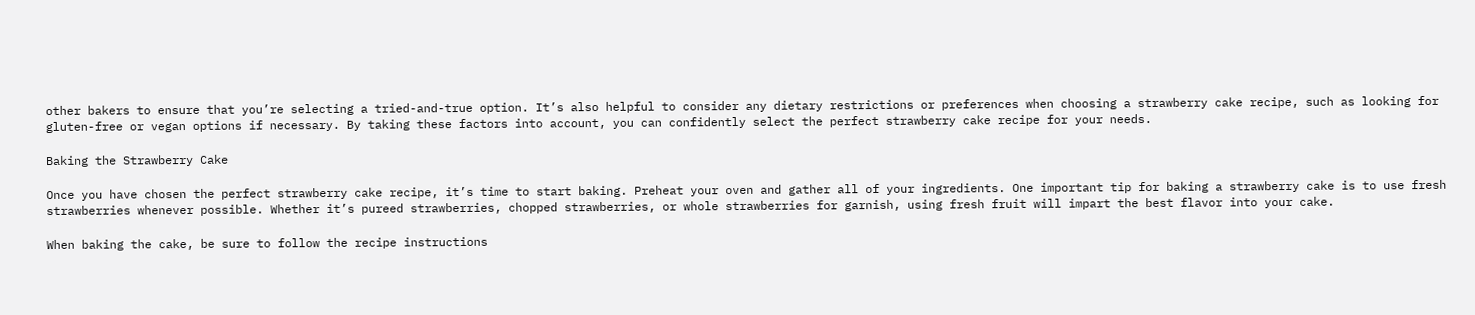other bakers to ensure that you’re selecting a tried-and-true option. It’s also helpful to consider any dietary restrictions or preferences when choosing a strawberry cake recipe, such as looking for gluten-free or vegan options if necessary. By taking these factors into account, you can confidently select the perfect strawberry cake recipe for your needs.

Baking the Strawberry Cake

Once you have chosen the perfect strawberry cake recipe, it’s time to start baking. Preheat your oven and gather all of your ingredients. One important tip for baking a strawberry cake is to use fresh strawberries whenever possible. Whether it’s pureed strawberries, chopped strawberries, or whole strawberries for garnish, using fresh fruit will impart the best flavor into your cake.

When baking the cake, be sure to follow the recipe instructions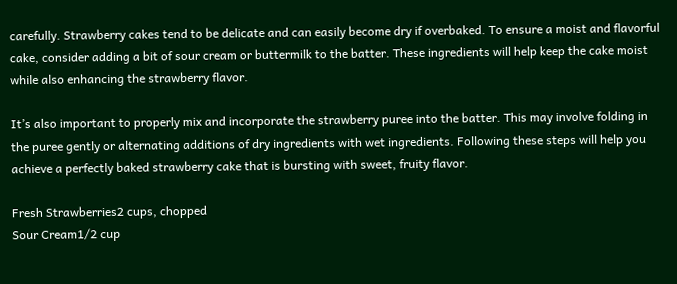carefully. Strawberry cakes tend to be delicate and can easily become dry if overbaked. To ensure a moist and flavorful cake, consider adding a bit of sour cream or buttermilk to the batter. These ingredients will help keep the cake moist while also enhancing the strawberry flavor.

It’s also important to properly mix and incorporate the strawberry puree into the batter. This may involve folding in the puree gently or alternating additions of dry ingredients with wet ingredients. Following these steps will help you achieve a perfectly baked strawberry cake that is bursting with sweet, fruity flavor.

Fresh Strawberries2 cups, chopped
Sour Cream1/2 cup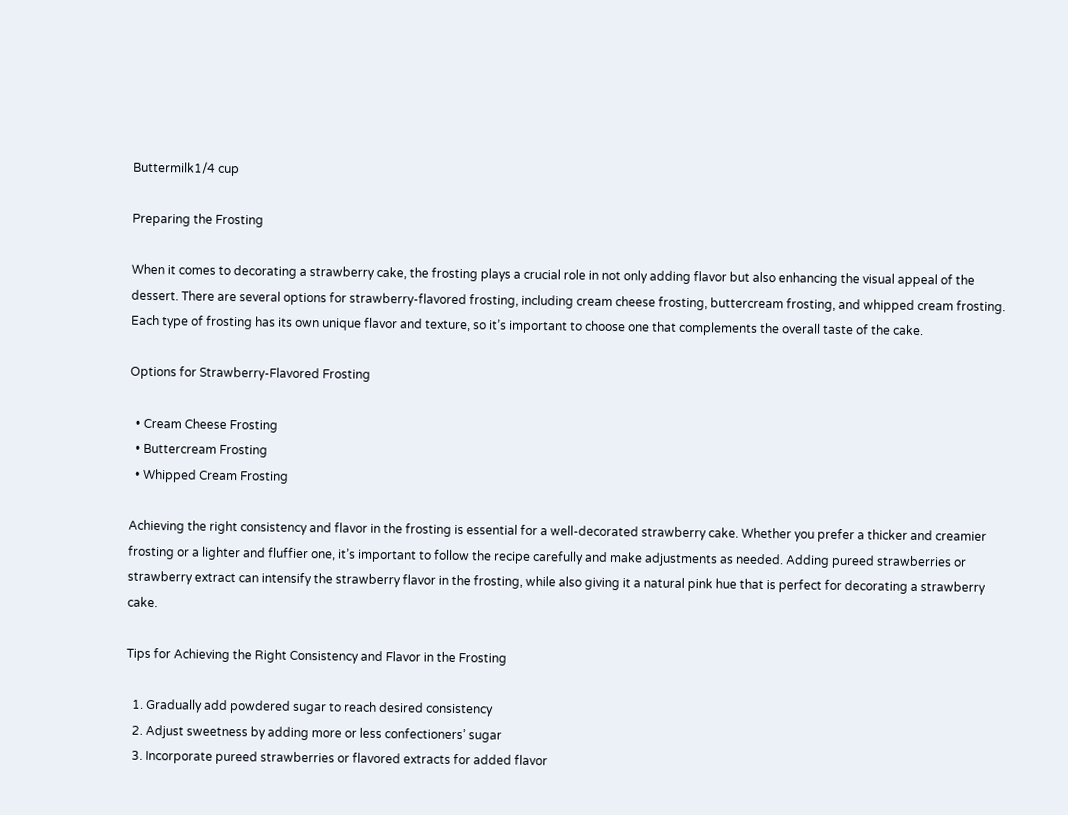Buttermilk1/4 cup

Preparing the Frosting

When it comes to decorating a strawberry cake, the frosting plays a crucial role in not only adding flavor but also enhancing the visual appeal of the dessert. There are several options for strawberry-flavored frosting, including cream cheese frosting, buttercream frosting, and whipped cream frosting. Each type of frosting has its own unique flavor and texture, so it’s important to choose one that complements the overall taste of the cake.

Options for Strawberry-Flavored Frosting

  • Cream Cheese Frosting
  • Buttercream Frosting
  • Whipped Cream Frosting

Achieving the right consistency and flavor in the frosting is essential for a well-decorated strawberry cake. Whether you prefer a thicker and creamier frosting or a lighter and fluffier one, it’s important to follow the recipe carefully and make adjustments as needed. Adding pureed strawberries or strawberry extract can intensify the strawberry flavor in the frosting, while also giving it a natural pink hue that is perfect for decorating a strawberry cake.

Tips for Achieving the Right Consistency and Flavor in the Frosting

  1. Gradually add powdered sugar to reach desired consistency
  2. Adjust sweetness by adding more or less confectioners’ sugar
  3. Incorporate pureed strawberries or flavored extracts for added flavor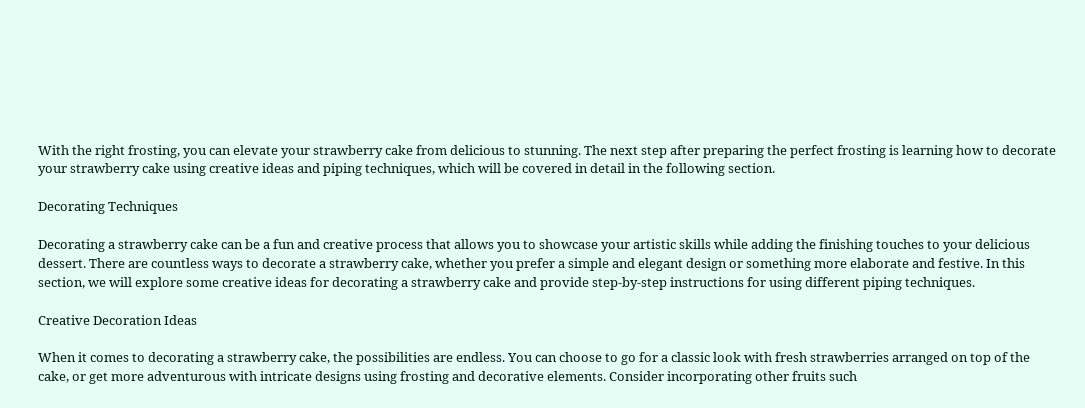With the right frosting, you can elevate your strawberry cake from delicious to stunning. The next step after preparing the perfect frosting is learning how to decorate your strawberry cake using creative ideas and piping techniques, which will be covered in detail in the following section.

Decorating Techniques

Decorating a strawberry cake can be a fun and creative process that allows you to showcase your artistic skills while adding the finishing touches to your delicious dessert. There are countless ways to decorate a strawberry cake, whether you prefer a simple and elegant design or something more elaborate and festive. In this section, we will explore some creative ideas for decorating a strawberry cake and provide step-by-step instructions for using different piping techniques.

Creative Decoration Ideas

When it comes to decorating a strawberry cake, the possibilities are endless. You can choose to go for a classic look with fresh strawberries arranged on top of the cake, or get more adventurous with intricate designs using frosting and decorative elements. Consider incorporating other fruits such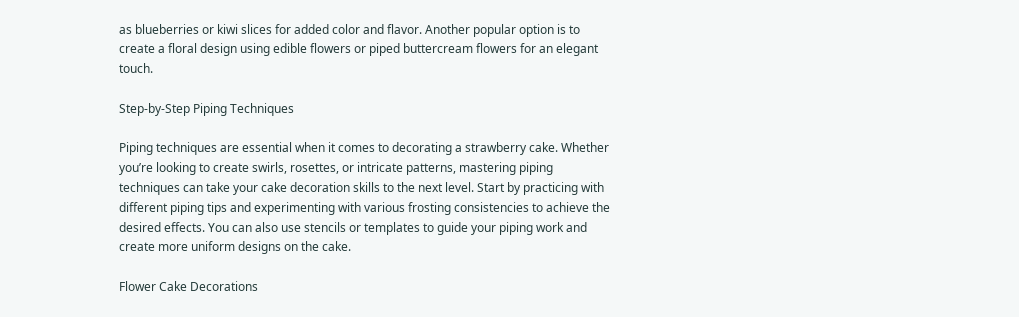as blueberries or kiwi slices for added color and flavor. Another popular option is to create a floral design using edible flowers or piped buttercream flowers for an elegant touch.

Step-by-Step Piping Techniques

Piping techniques are essential when it comes to decorating a strawberry cake. Whether you’re looking to create swirls, rosettes, or intricate patterns, mastering piping techniques can take your cake decoration skills to the next level. Start by practicing with different piping tips and experimenting with various frosting consistencies to achieve the desired effects. You can also use stencils or templates to guide your piping work and create more uniform designs on the cake.

Flower Cake Decorations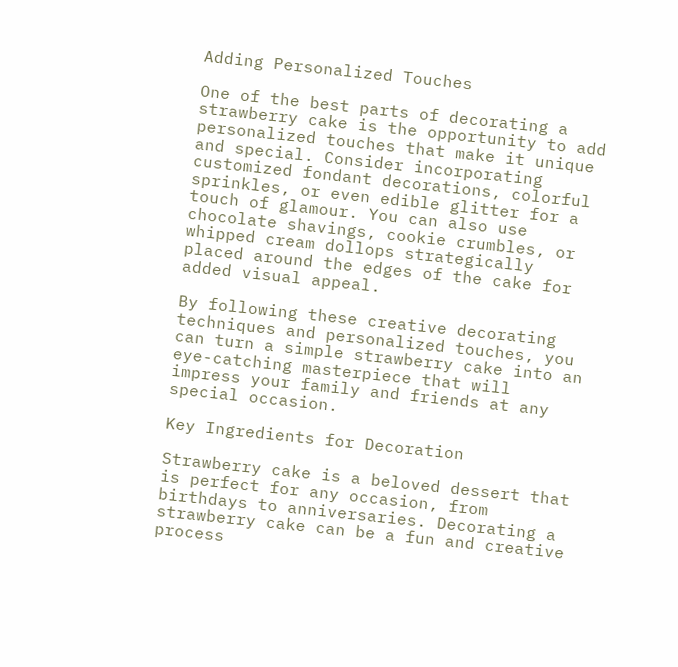Adding Personalized Touches

One of the best parts of decorating a strawberry cake is the opportunity to add personalized touches that make it unique and special. Consider incorporating customized fondant decorations, colorful sprinkles, or even edible glitter for a touch of glamour. You can also use chocolate shavings, cookie crumbles, or whipped cream dollops strategically placed around the edges of the cake for added visual appeal.

By following these creative decorating techniques and personalized touches, you can turn a simple strawberry cake into an eye-catching masterpiece that will impress your family and friends at any special occasion.

Key Ingredients for Decoration

Strawberry cake is a beloved dessert that is perfect for any occasion, from birthdays to anniversaries. Decorating a strawberry cake can be a fun and creative process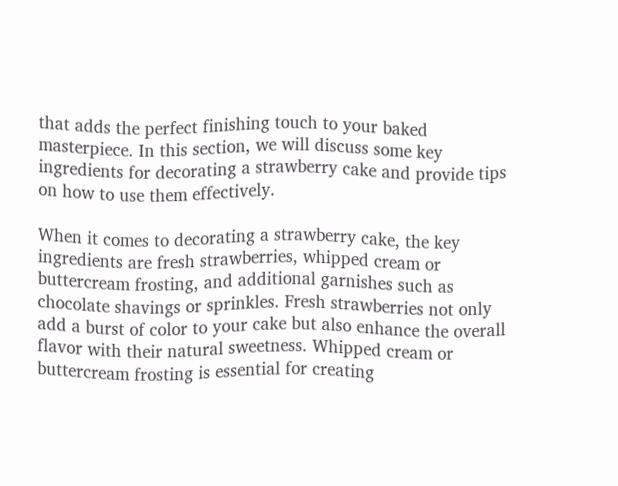that adds the perfect finishing touch to your baked masterpiece. In this section, we will discuss some key ingredients for decorating a strawberry cake and provide tips on how to use them effectively.

When it comes to decorating a strawberry cake, the key ingredients are fresh strawberries, whipped cream or buttercream frosting, and additional garnishes such as chocolate shavings or sprinkles. Fresh strawberries not only add a burst of color to your cake but also enhance the overall flavor with their natural sweetness. Whipped cream or buttercream frosting is essential for creating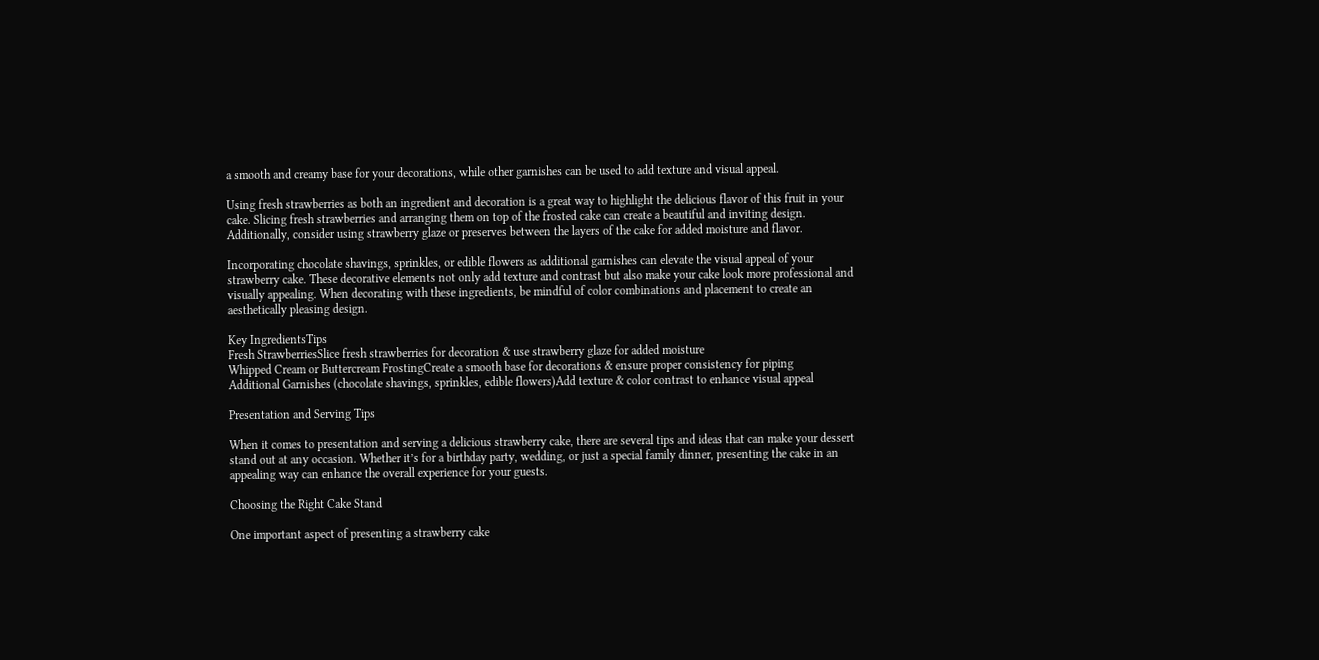a smooth and creamy base for your decorations, while other garnishes can be used to add texture and visual appeal.

Using fresh strawberries as both an ingredient and decoration is a great way to highlight the delicious flavor of this fruit in your cake. Slicing fresh strawberries and arranging them on top of the frosted cake can create a beautiful and inviting design. Additionally, consider using strawberry glaze or preserves between the layers of the cake for added moisture and flavor.

Incorporating chocolate shavings, sprinkles, or edible flowers as additional garnishes can elevate the visual appeal of your strawberry cake. These decorative elements not only add texture and contrast but also make your cake look more professional and visually appealing. When decorating with these ingredients, be mindful of color combinations and placement to create an aesthetically pleasing design.

Key IngredientsTips
Fresh StrawberriesSlice fresh strawberries for decoration & use strawberry glaze for added moisture
Whipped Cream or Buttercream FrostingCreate a smooth base for decorations & ensure proper consistency for piping
Additional Garnishes (chocolate shavings, sprinkles, edible flowers)Add texture & color contrast to enhance visual appeal

Presentation and Serving Tips

When it comes to presentation and serving a delicious strawberry cake, there are several tips and ideas that can make your dessert stand out at any occasion. Whether it’s for a birthday party, wedding, or just a special family dinner, presenting the cake in an appealing way can enhance the overall experience for your guests.

Choosing the Right Cake Stand

One important aspect of presenting a strawberry cake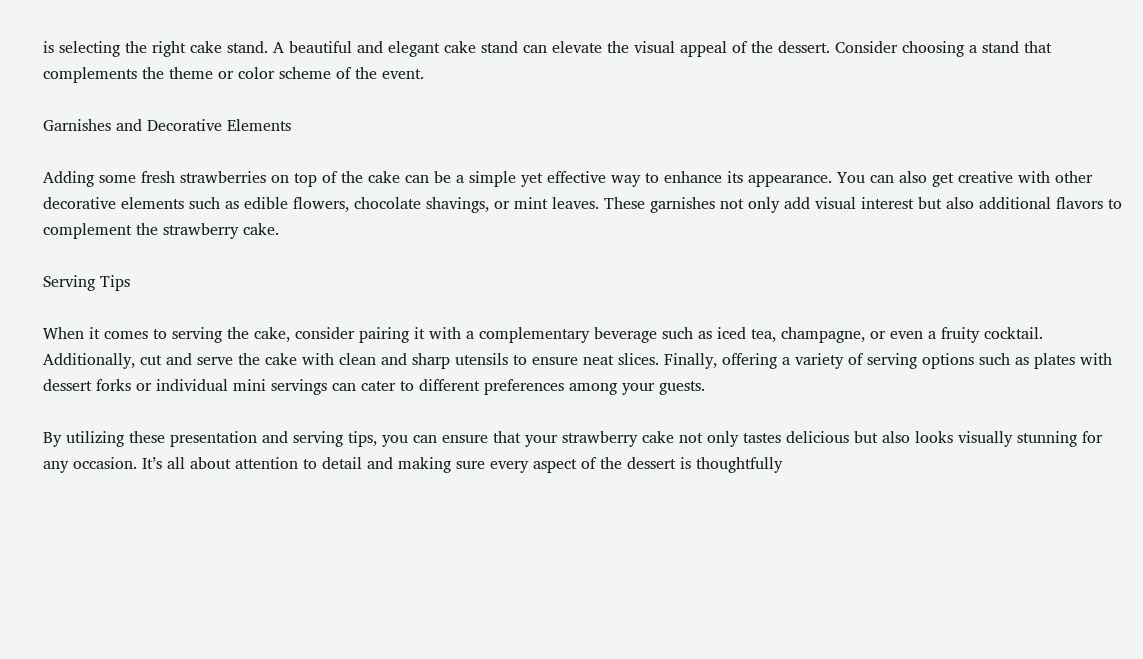is selecting the right cake stand. A beautiful and elegant cake stand can elevate the visual appeal of the dessert. Consider choosing a stand that complements the theme or color scheme of the event.

Garnishes and Decorative Elements

Adding some fresh strawberries on top of the cake can be a simple yet effective way to enhance its appearance. You can also get creative with other decorative elements such as edible flowers, chocolate shavings, or mint leaves. These garnishes not only add visual interest but also additional flavors to complement the strawberry cake.

Serving Tips

When it comes to serving the cake, consider pairing it with a complementary beverage such as iced tea, champagne, or even a fruity cocktail. Additionally, cut and serve the cake with clean and sharp utensils to ensure neat slices. Finally, offering a variety of serving options such as plates with dessert forks or individual mini servings can cater to different preferences among your guests.

By utilizing these presentation and serving tips, you can ensure that your strawberry cake not only tastes delicious but also looks visually stunning for any occasion. It’s all about attention to detail and making sure every aspect of the dessert is thoughtfully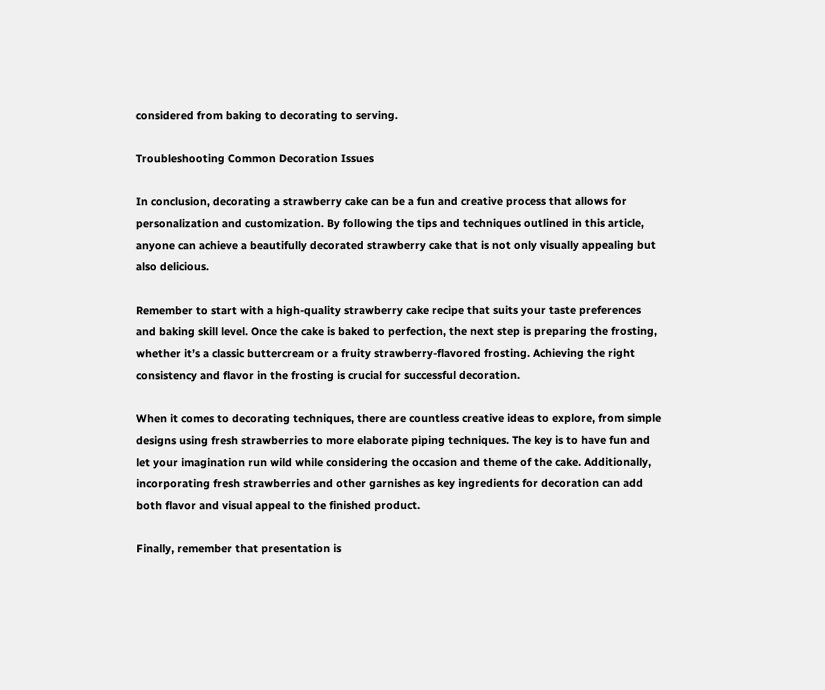considered from baking to decorating to serving.

Troubleshooting Common Decoration Issues

In conclusion, decorating a strawberry cake can be a fun and creative process that allows for personalization and customization. By following the tips and techniques outlined in this article, anyone can achieve a beautifully decorated strawberry cake that is not only visually appealing but also delicious.

Remember to start with a high-quality strawberry cake recipe that suits your taste preferences and baking skill level. Once the cake is baked to perfection, the next step is preparing the frosting, whether it’s a classic buttercream or a fruity strawberry-flavored frosting. Achieving the right consistency and flavor in the frosting is crucial for successful decoration.

When it comes to decorating techniques, there are countless creative ideas to explore, from simple designs using fresh strawberries to more elaborate piping techniques. The key is to have fun and let your imagination run wild while considering the occasion and theme of the cake. Additionally, incorporating fresh strawberries and other garnishes as key ingredients for decoration can add both flavor and visual appeal to the finished product.

Finally, remember that presentation is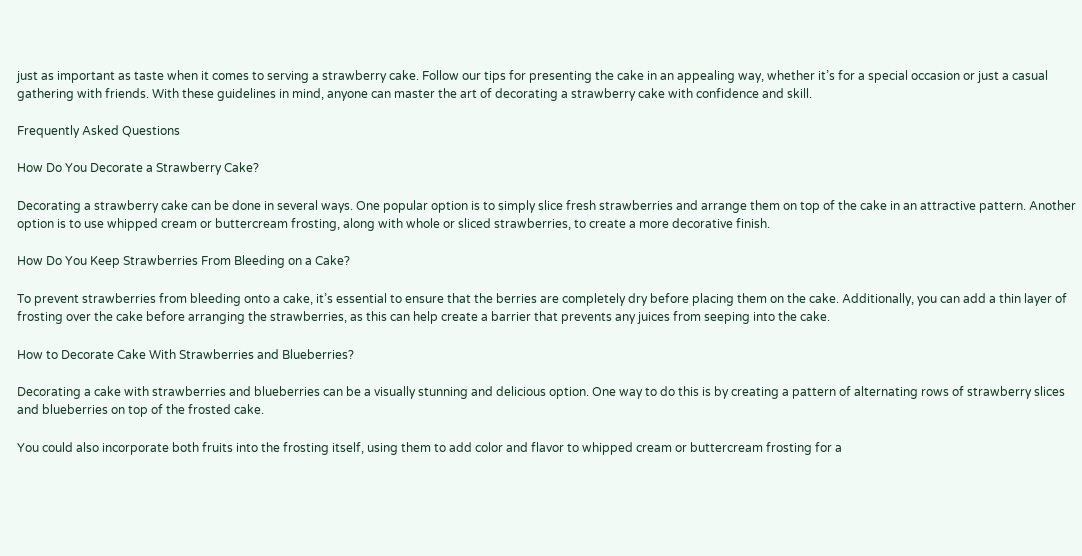just as important as taste when it comes to serving a strawberry cake. Follow our tips for presenting the cake in an appealing way, whether it’s for a special occasion or just a casual gathering with friends. With these guidelines in mind, anyone can master the art of decorating a strawberry cake with confidence and skill.

Frequently Asked Questions

How Do You Decorate a Strawberry Cake?

Decorating a strawberry cake can be done in several ways. One popular option is to simply slice fresh strawberries and arrange them on top of the cake in an attractive pattern. Another option is to use whipped cream or buttercream frosting, along with whole or sliced strawberries, to create a more decorative finish.

How Do You Keep Strawberries From Bleeding on a Cake?

To prevent strawberries from bleeding onto a cake, it’s essential to ensure that the berries are completely dry before placing them on the cake. Additionally, you can add a thin layer of frosting over the cake before arranging the strawberries, as this can help create a barrier that prevents any juices from seeping into the cake.

How to Decorate Cake With Strawberries and Blueberries?

Decorating a cake with strawberries and blueberries can be a visually stunning and delicious option. One way to do this is by creating a pattern of alternating rows of strawberry slices and blueberries on top of the frosted cake.

You could also incorporate both fruits into the frosting itself, using them to add color and flavor to whipped cream or buttercream frosting for a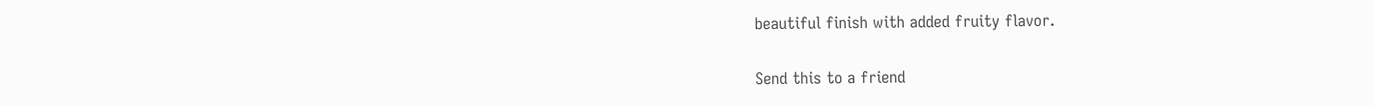beautiful finish with added fruity flavor.

Send this to a friend